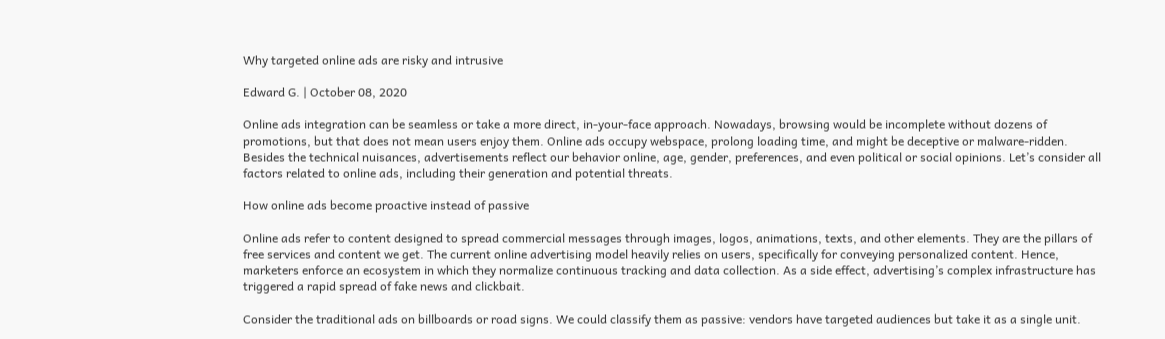Why targeted online ads are risky and intrusive

Edward G. | October 08, 2020

Online ads integration can be seamless or take a more direct, in-your-face approach. Nowadays, browsing would be incomplete without dozens of promotions, but that does not mean users enjoy them. Online ads occupy webspace, prolong loading time, and might be deceptive or malware-ridden. Besides the technical nuisances, advertisements reflect our behavior online, age, gender, preferences, and even political or social opinions. Let’s consider all factors related to online ads, including their generation and potential threats.

How online ads become proactive instead of passive

Online ads refer to content designed to spread commercial messages through images, logos, animations, texts, and other elements. They are the pillars of free services and content we get. The current online advertising model heavily relies on users, specifically for conveying personalized content. Hence, marketers enforce an ecosystem in which they normalize continuous tracking and data collection. As a side effect, advertising’s complex infrastructure has triggered a rapid spread of fake news and clickbait.

Consider the traditional ads on billboards or road signs. We could classify them as passive: vendors have targeted audiences but take it as a single unit.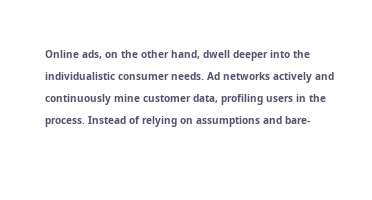Online ads, on the other hand, dwell deeper into the individualistic consumer needs. Ad networks actively and continuously mine customer data, profiling users in the process. Instead of relying on assumptions and bare-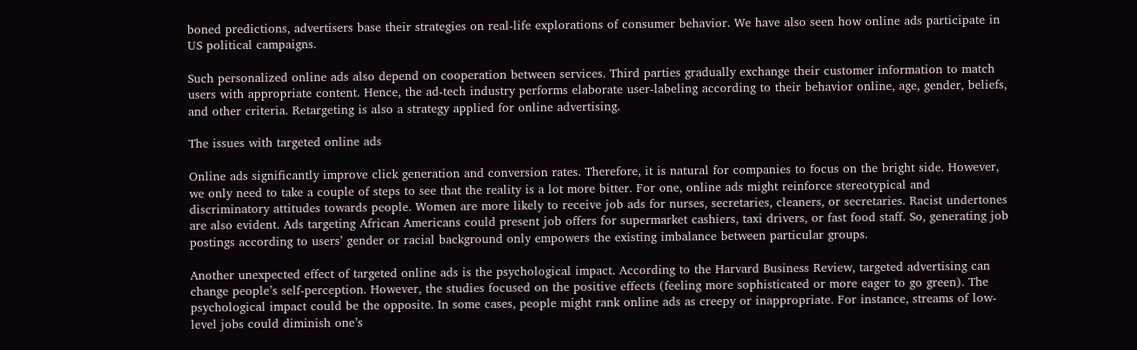boned predictions, advertisers base their strategies on real-life explorations of consumer behavior. We have also seen how online ads participate in US political campaigns.

Such personalized online ads also depend on cooperation between services. Third parties gradually exchange their customer information to match users with appropriate content. Hence, the ad-tech industry performs elaborate user-labeling according to their behavior online, age, gender, beliefs, and other criteria. Retargeting is also a strategy applied for online advertising.

The issues with targeted online ads

Online ads significantly improve click generation and conversion rates. Therefore, it is natural for companies to focus on the bright side. However, we only need to take a couple of steps to see that the reality is a lot more bitter. For one, online ads might reinforce stereotypical and discriminatory attitudes towards people. Women are more likely to receive job ads for nurses, secretaries, cleaners, or secretaries. Racist undertones are also evident. Ads targeting African Americans could present job offers for supermarket cashiers, taxi drivers, or fast food staff. So, generating job postings according to users’ gender or racial background only empowers the existing imbalance between particular groups.

Another unexpected effect of targeted online ads is the psychological impact. According to the Harvard Business Review, targeted advertising can change people’s self-perception. However, the studies focused on the positive effects (feeling more sophisticated or more eager to go green). The psychological impact could be the opposite. In some cases, people might rank online ads as creepy or inappropriate. For instance, streams of low-level jobs could diminish one’s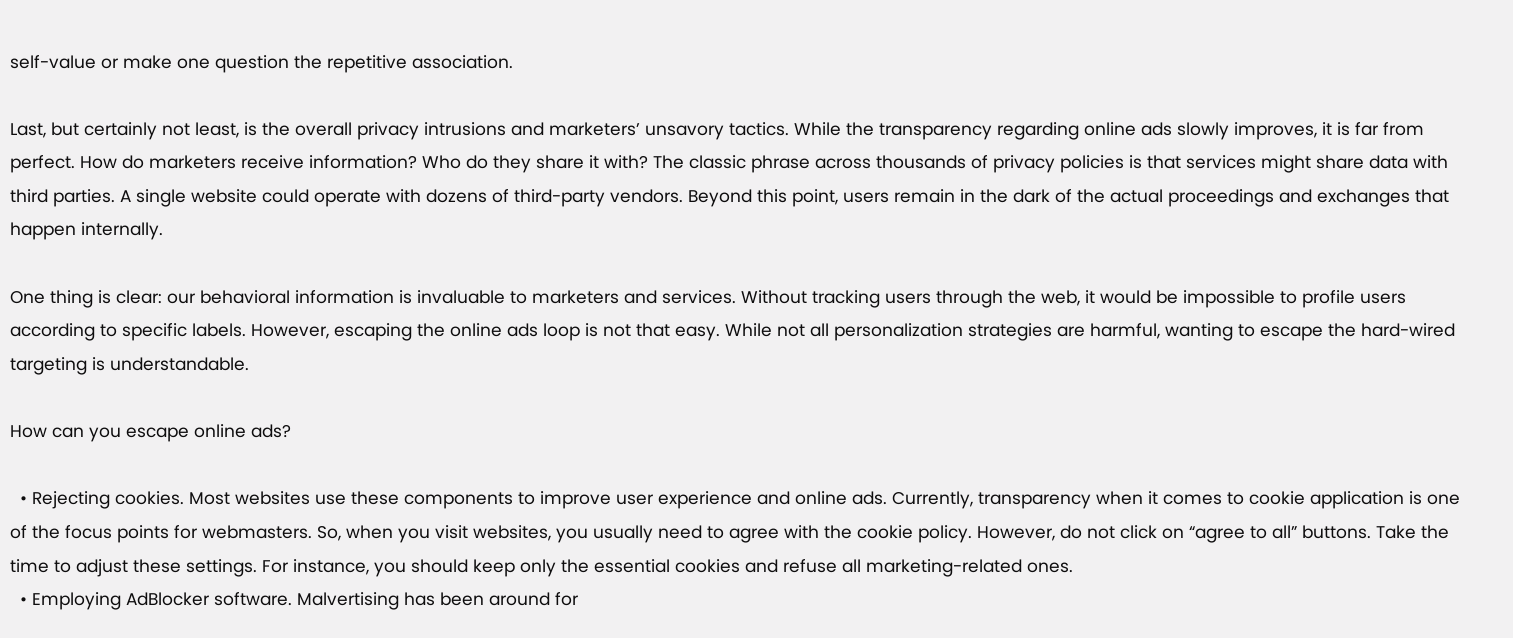self-value or make one question the repetitive association.

Last, but certainly not least, is the overall privacy intrusions and marketers’ unsavory tactics. While the transparency regarding online ads slowly improves, it is far from perfect. How do marketers receive information? Who do they share it with? The classic phrase across thousands of privacy policies is that services might share data with third parties. A single website could operate with dozens of third-party vendors. Beyond this point, users remain in the dark of the actual proceedings and exchanges that happen internally.

One thing is clear: our behavioral information is invaluable to marketers and services. Without tracking users through the web, it would be impossible to profile users according to specific labels. However, escaping the online ads loop is not that easy. While not all personalization strategies are harmful, wanting to escape the hard-wired targeting is understandable.

How can you escape online ads?

  • Rejecting cookies. Most websites use these components to improve user experience and online ads. Currently, transparency when it comes to cookie application is one of the focus points for webmasters. So, when you visit websites, you usually need to agree with the cookie policy. However, do not click on “agree to all” buttons. Take the time to adjust these settings. For instance, you should keep only the essential cookies and refuse all marketing-related ones.
  • Employing AdBlocker software. Malvertising has been around for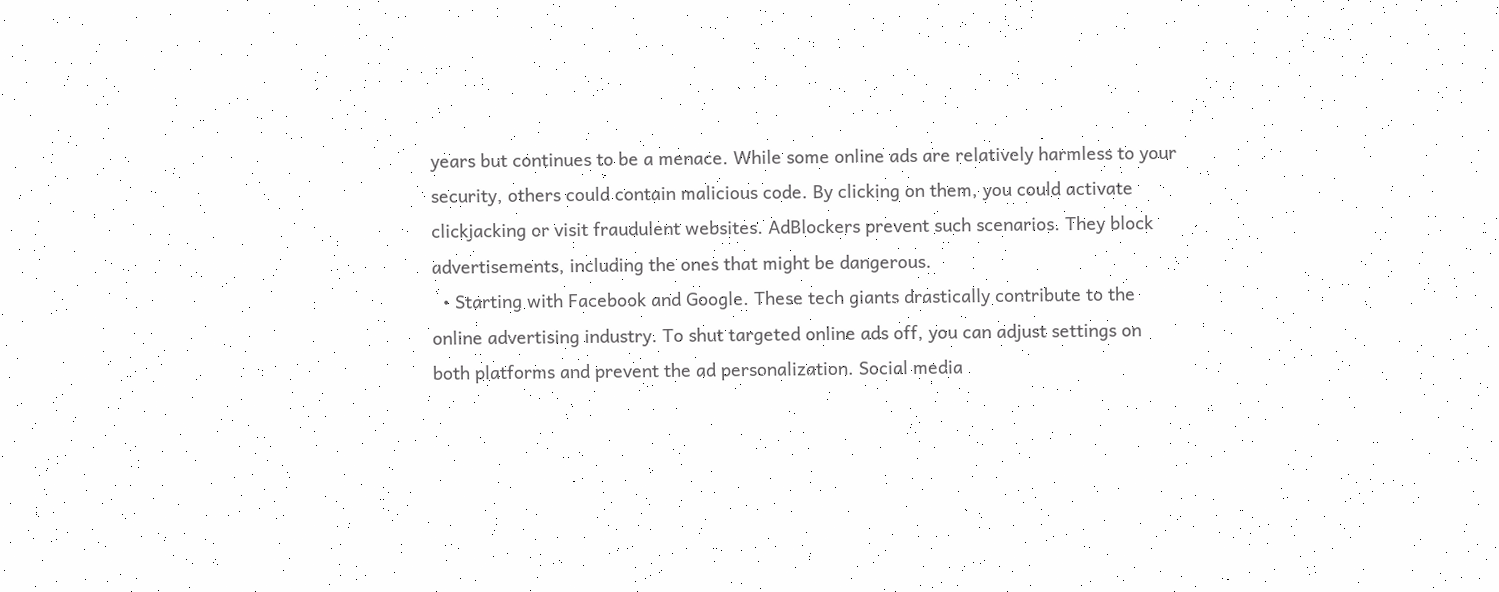years but continues to be a menace. While some online ads are relatively harmless to your security, others could contain malicious code. By clicking on them, you could activate clickjacking or visit fraudulent websites. AdBlockers prevent such scenarios. They block advertisements, including the ones that might be dangerous.
  • Starting with Facebook and Google. These tech giants drastically contribute to the online advertising industry. To shut targeted online ads off, you can adjust settings on both platforms and prevent the ad personalization. Social media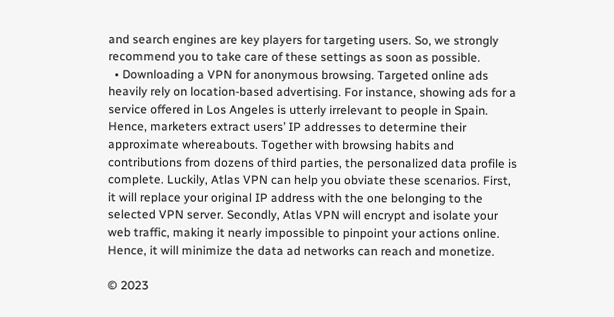and search engines are key players for targeting users. So, we strongly recommend you to take care of these settings as soon as possible.
  • Downloading a VPN for anonymous browsing. Targeted online ads heavily rely on location-based advertising. For instance, showing ads for a service offered in Los Angeles is utterly irrelevant to people in Spain. Hence, marketers extract users’ IP addresses to determine their approximate whereabouts. Together with browsing habits and contributions from dozens of third parties, the personalized data profile is complete. Luckily, Atlas VPN can help you obviate these scenarios. First, it will replace your original IP address with the one belonging to the selected VPN server. Secondly, Atlas VPN will encrypt and isolate your web traffic, making it nearly impossible to pinpoint your actions online. Hence, it will minimize the data ad networks can reach and monetize.

© 2023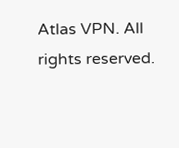Atlas VPN. All rights reserved.